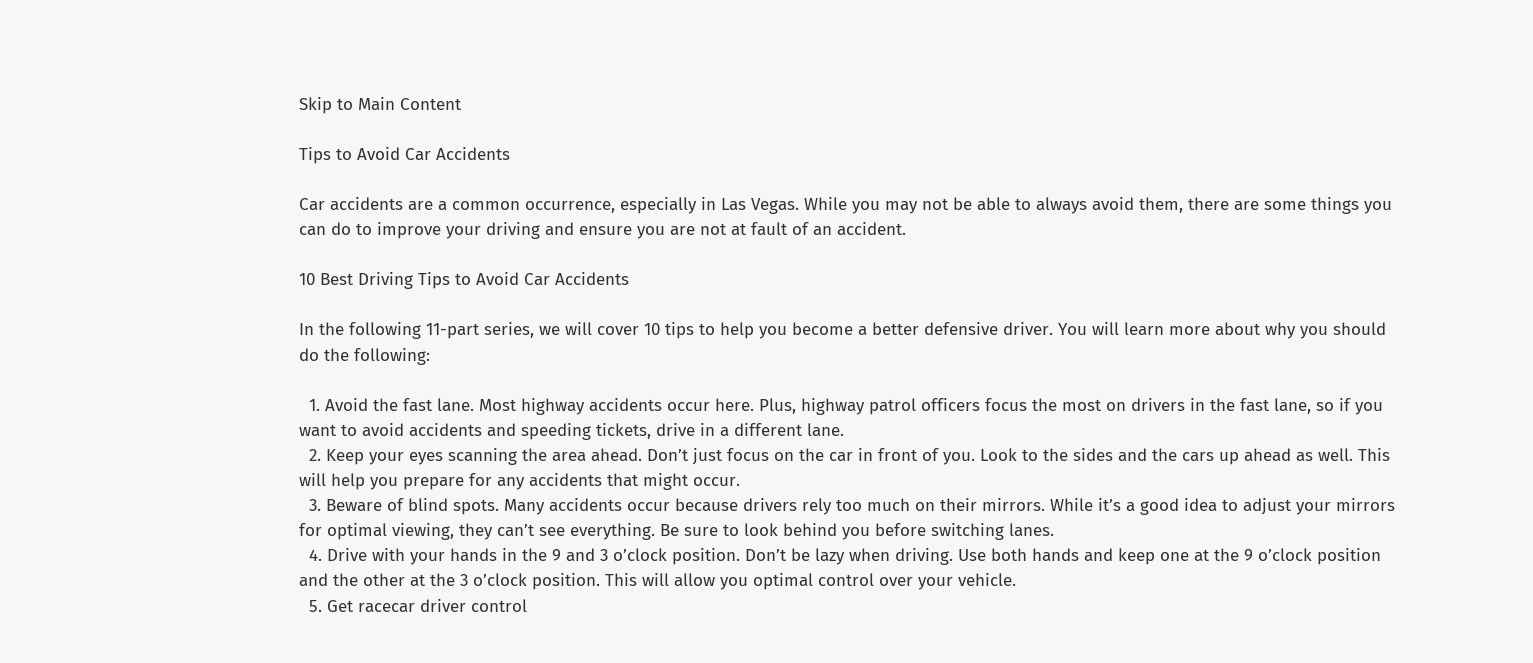Skip to Main Content

Tips to Avoid Car Accidents

Car accidents are a common occurrence, especially in Las Vegas. While you may not be able to always avoid them, there are some things you can do to improve your driving and ensure you are not at fault of an accident.

10 Best Driving Tips to Avoid Car Accidents

In the following 11-part series, we will cover 10 tips to help you become a better defensive driver. You will learn more about why you should do the following:

  1. Avoid the fast lane. Most highway accidents occur here. Plus, highway patrol officers focus the most on drivers in the fast lane, so if you want to avoid accidents and speeding tickets, drive in a different lane.
  2. Keep your eyes scanning the area ahead. Don’t just focus on the car in front of you. Look to the sides and the cars up ahead as well. This will help you prepare for any accidents that might occur.
  3. Beware of blind spots. Many accidents occur because drivers rely too much on their mirrors. While it’s a good idea to adjust your mirrors for optimal viewing, they can’t see everything. Be sure to look behind you before switching lanes.
  4. Drive with your hands in the 9 and 3 o’clock position. Don’t be lazy when driving. Use both hands and keep one at the 9 o’clock position and the other at the 3 o’clock position. This will allow you optimal control over your vehicle.
  5. Get racecar driver control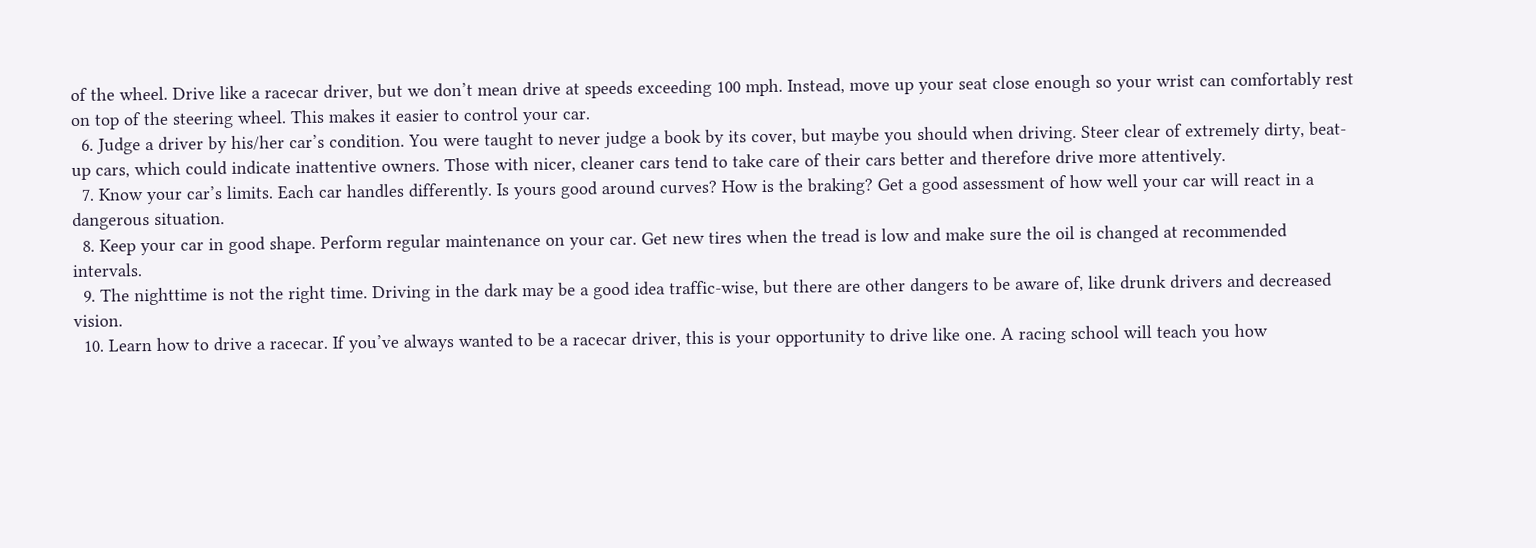of the wheel. Drive like a racecar driver, but we don’t mean drive at speeds exceeding 100 mph. Instead, move up your seat close enough so your wrist can comfortably rest on top of the steering wheel. This makes it easier to control your car.
  6. Judge a driver by his/her car’s condition. You were taught to never judge a book by its cover, but maybe you should when driving. Steer clear of extremely dirty, beat-up cars, which could indicate inattentive owners. Those with nicer, cleaner cars tend to take care of their cars better and therefore drive more attentively.
  7. Know your car’s limits. Each car handles differently. Is yours good around curves? How is the braking? Get a good assessment of how well your car will react in a dangerous situation.
  8. Keep your car in good shape. Perform regular maintenance on your car. Get new tires when the tread is low and make sure the oil is changed at recommended intervals.
  9. The nighttime is not the right time. Driving in the dark may be a good idea traffic-wise, but there are other dangers to be aware of, like drunk drivers and decreased vision.
  10. Learn how to drive a racecar. If you’ve always wanted to be a racecar driver, this is your opportunity to drive like one. A racing school will teach you how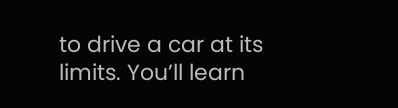to drive a car at its limits. You’ll learn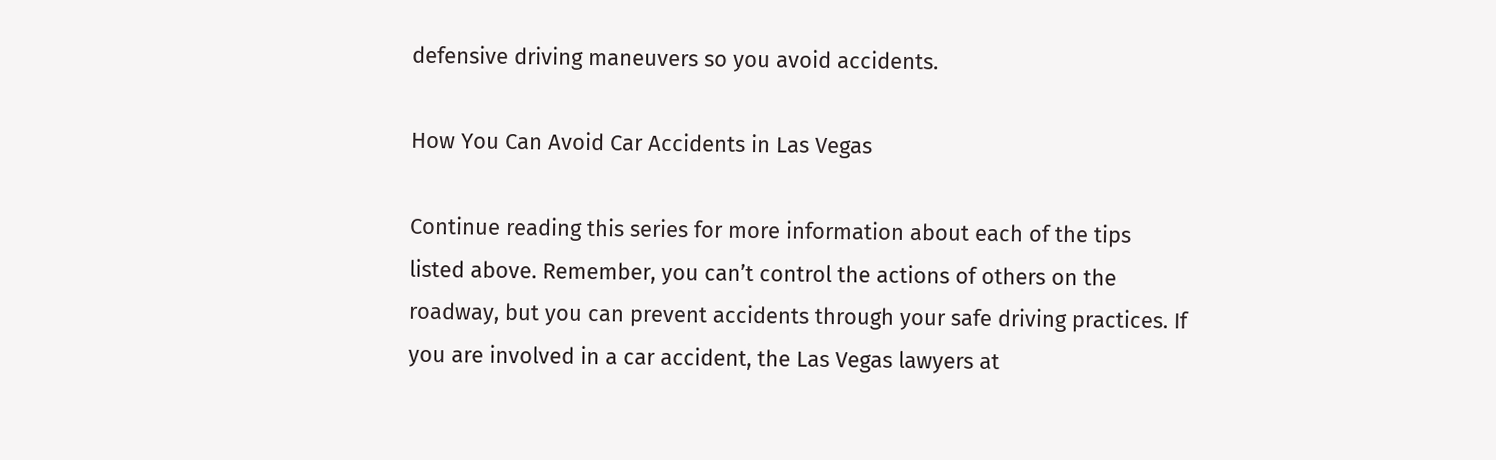defensive driving maneuvers so you avoid accidents.

How You Can Avoid Car Accidents in Las Vegas

Continue reading this series for more information about each of the tips listed above. Remember, you can’t control the actions of others on the roadway, but you can prevent accidents through your safe driving practices. If you are involved in a car accident, the Las Vegas lawyers at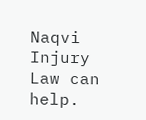Naqvi Injury Law can help.